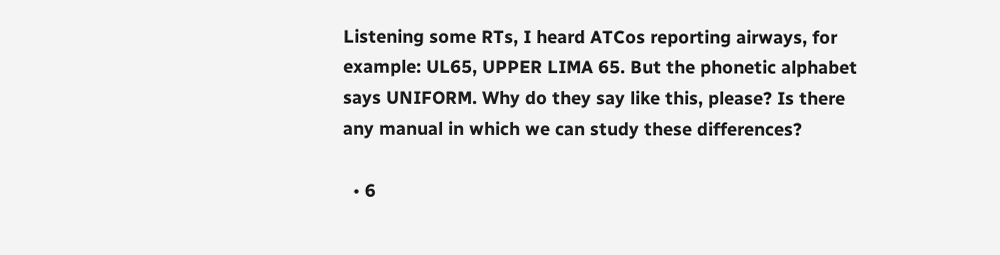Listening some RTs, I heard ATCos reporting airways, for example: UL65, UPPER LIMA 65. But the phonetic alphabet says UNIFORM. Why do they say like this, please? Is there any manual in which we can study these differences?

  • 6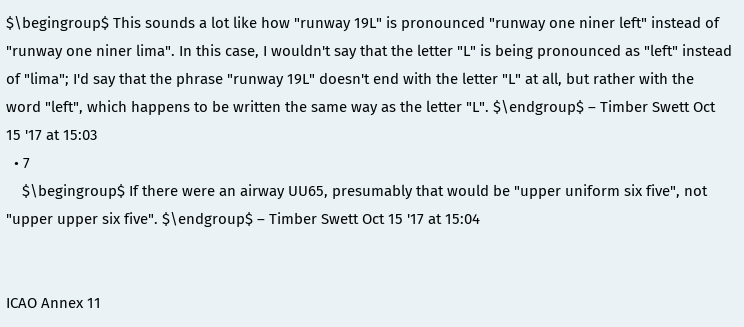$\begingroup$ This sounds a lot like how "runway 19L" is pronounced "runway one niner left" instead of "runway one niner lima". In this case, I wouldn't say that the letter "L" is being pronounced as "left" instead of "lima"; I'd say that the phrase "runway 19L" doesn't end with the letter "L" at all, but rather with the word "left", which happens to be written the same way as the letter "L". $\endgroup$ – Timber Swett Oct 15 '17 at 15:03
  • 7
    $\begingroup$ If there were an airway UU65, presumably that would be "upper uniform six five", not "upper upper six five". $\endgroup$ – Timber Swett Oct 15 '17 at 15:04


ICAO Annex 11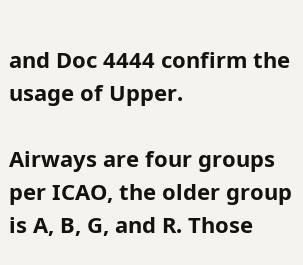and Doc 4444 confirm the usage of Upper.

Airways are four groups per ICAO, the older group is A, B, G, and R. Those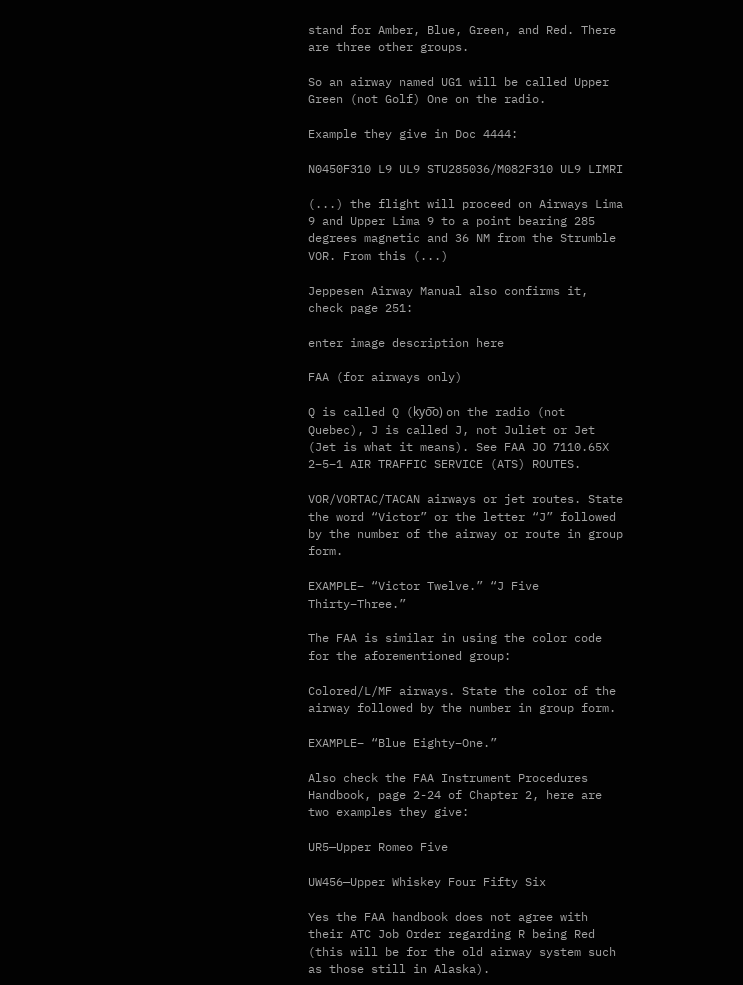stand for Amber, Blue, Green, and Red. There are three other groups.

So an airway named UG1 will be called Upper Green (not Golf) One on the radio.

Example they give in Doc 4444:

N0450F310 L9 UL9 STU285036/M082F310 UL9 LIMRI

(...) the flight will proceed on Airways Lima 9 and Upper Lima 9 to a point bearing 285 degrees magnetic and 36 NM from the Strumble VOR. From this (...)

Jeppesen Airway Manual also confirms it, check page 251:

enter image description here

FAA (for airways only)

Q is called Q (kyo͞o) on the radio (not Quebec), J is called J, not Juliet or Jet (Jet is what it means). See FAA JO 7110.65X 2−5−1 AIR TRAFFIC SERVICE (ATS) ROUTES.

VOR/VORTAC/TACAN airways or jet routes. State the word “Victor” or the letter “J” followed by the number of the airway or route in group form.

EXAMPLE− “Victor Twelve.” “J Five Thirty−Three.”

The FAA is similar in using the color code for the aforementioned group:

Colored/L/MF airways. State the color of the airway followed by the number in group form.

EXAMPLE− “Blue Eighty−One.”

Also check the FAA Instrument Procedures Handbook, page 2-24 of Chapter 2, here are two examples they give:

UR5—Upper Romeo Five

UW456—Upper Whiskey Four Fifty Six

Yes the FAA handbook does not agree with their ATC Job Order regarding R being Red (this will be for the old airway system such as those still in Alaska).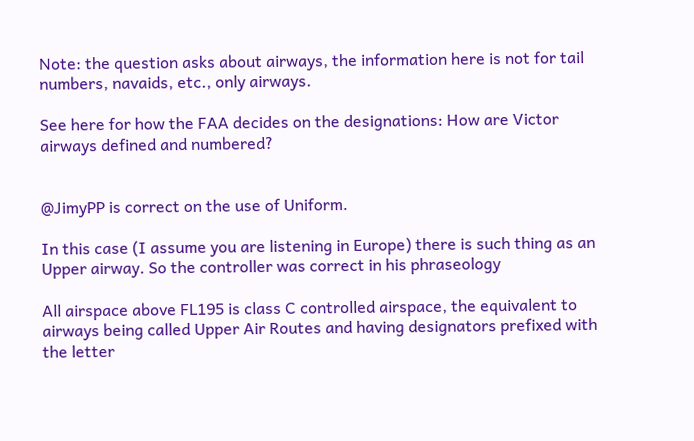Note: the question asks about airways, the information here is not for tail numbers, navaids, etc., only airways.

See here for how the FAA decides on the designations: How are Victor airways defined and numbered?


@JimyPP is correct on the use of Uniform.

In this case (I assume you are listening in Europe) there is such thing as an Upper airway. So the controller was correct in his phraseology

All airspace above FL195 is class C controlled airspace, the equivalent to airways being called Upper Air Routes and having designators prefixed with the letter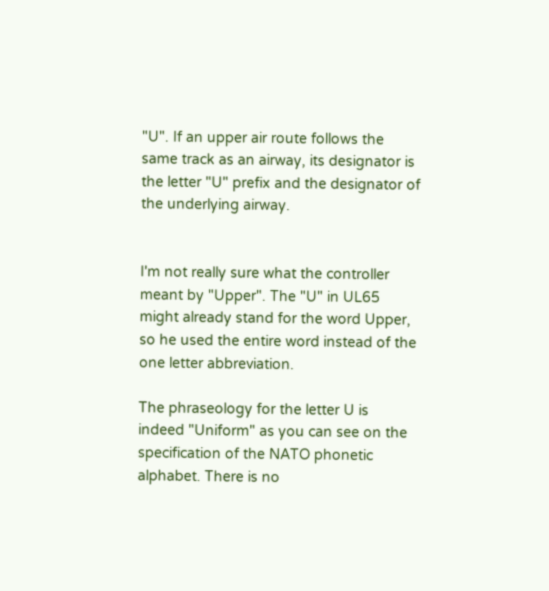"U". If an upper air route follows the same track as an airway, its designator is the letter "U" prefix and the designator of the underlying airway.


I'm not really sure what the controller meant by "Upper". The "U" in UL65 might already stand for the word Upper, so he used the entire word instead of the one letter abbreviation.

The phraseology for the letter U is indeed "Uniform" as you can see on the specification of the NATO phonetic alphabet. There is no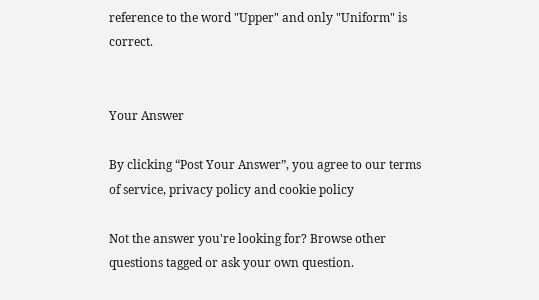reference to the word "Upper" and only "Uniform" is correct.


Your Answer

By clicking “Post Your Answer”, you agree to our terms of service, privacy policy and cookie policy

Not the answer you're looking for? Browse other questions tagged or ask your own question.